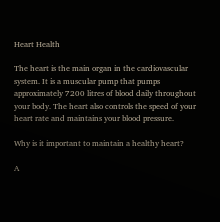Heart Health

The heart is the main organ in the cardiovascular system. It is a muscular pump that pumps approximately 7200 litres of blood daily throughout your body. The heart also controls the speed of your heart rate and maintains your blood pressure.

Why is it important to maintain a healthy heart?

A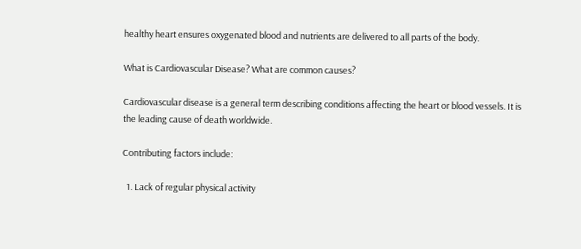healthy heart ensures oxygenated blood and nutrients are delivered to all parts of the body.

What is Cardiovascular Disease? What are common causes?

Cardiovascular disease is a general term describing conditions affecting the heart or blood vessels. It is the leading cause of death worldwide.

Contributing factors include:

  1. Lack of regular physical activity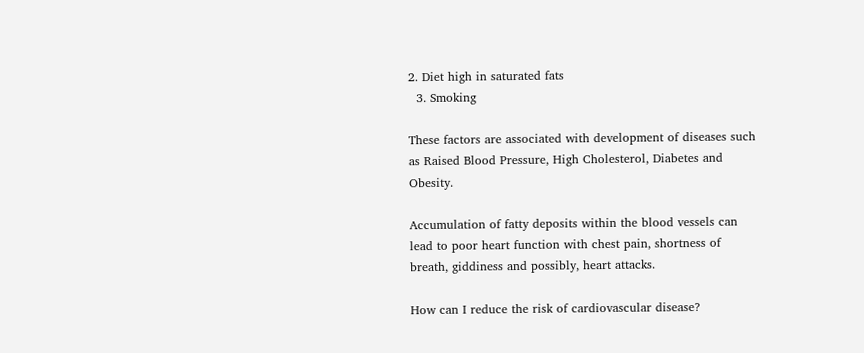2. Diet high in saturated fats
  3. Smoking

These factors are associated with development of diseases such as Raised Blood Pressure, High Cholesterol, Diabetes and Obesity.

Accumulation of fatty deposits within the blood vessels can lead to poor heart function with chest pain, shortness of breath, giddiness and possibly, heart attacks.

How can I reduce the risk of cardiovascular disease?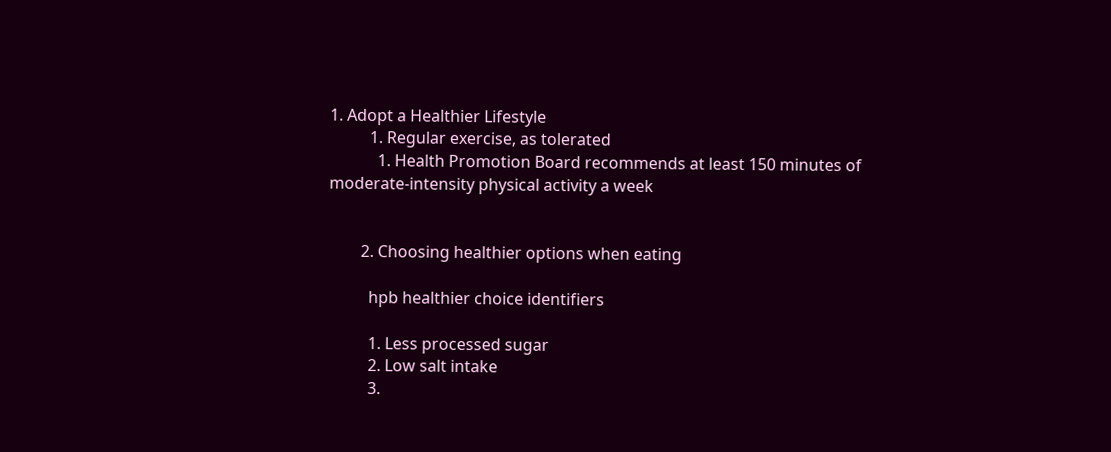1. Adopt a Healthier Lifestyle
          1. Regular exercise, as tolerated
            1. Health Promotion Board recommends at least 150 minutes of moderate-intensity physical activity a week


        2. Choosing healthier options when eating

          hpb healthier choice identifiers

          1. Less processed sugar
          2. Low salt intake
          3.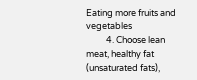Eating more fruits and vegetables
          4. Choose lean meat, healthy fat (unsaturated fats),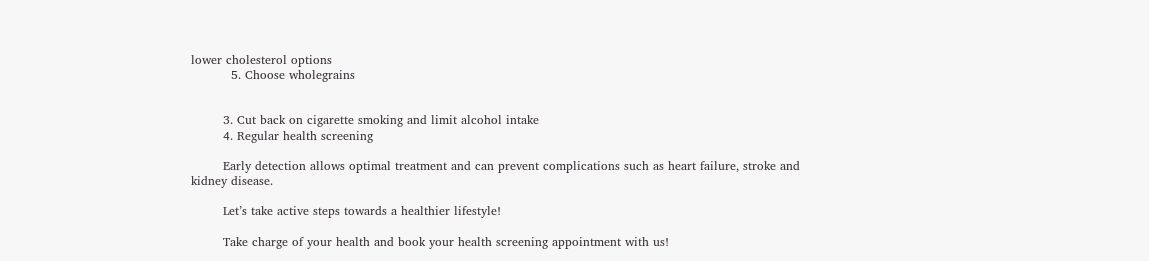lower cholesterol options
          5. Choose wholegrains


        3. Cut back on cigarette smoking and limit alcohol intake
        4. Regular health screening

        Early detection allows optimal treatment and can prevent complications such as heart failure, stroke and kidney disease.

        Let’s take active steps towards a healthier lifestyle!

        Take charge of your health and book your health screening appointment with us!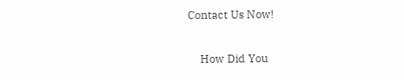Contact Us Now!

    How Did You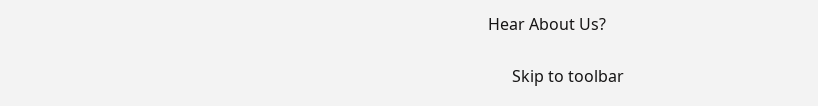Hear About Us?

      Skip to toolbar